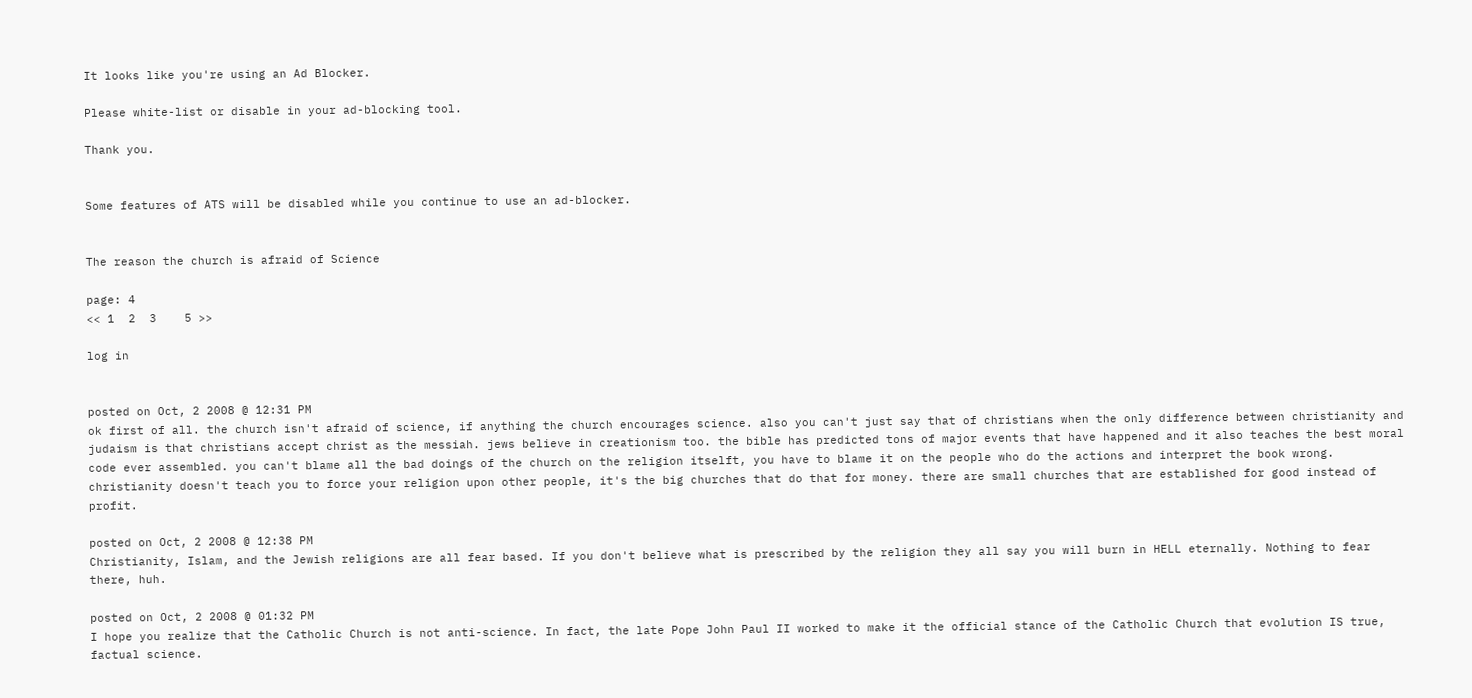It looks like you're using an Ad Blocker.

Please white-list or disable in your ad-blocking tool.

Thank you.


Some features of ATS will be disabled while you continue to use an ad-blocker.


The reason the church is afraid of Science

page: 4
<< 1  2  3    5 >>

log in


posted on Oct, 2 2008 @ 12:31 PM
ok first of all. the church isn't afraid of science, if anything the church encourages science. also you can't just say that of christians when the only difference between christianity and judaism is that christians accept christ as the messiah. jews believe in creationism too. the bible has predicted tons of major events that have happened and it also teaches the best moral code ever assembled. you can't blame all the bad doings of the church on the religion itselft, you have to blame it on the people who do the actions and interpret the book wrong. christianity doesn't teach you to force your religion upon other people, it's the big churches that do that for money. there are small churches that are established for good instead of profit.

posted on Oct, 2 2008 @ 12:38 PM
Christianity, Islam, and the Jewish religions are all fear based. If you don't believe what is prescribed by the religion they all say you will burn in HELL eternally. Nothing to fear there, huh.

posted on Oct, 2 2008 @ 01:32 PM
I hope you realize that the Catholic Church is not anti-science. In fact, the late Pope John Paul II worked to make it the official stance of the Catholic Church that evolution IS true, factual science.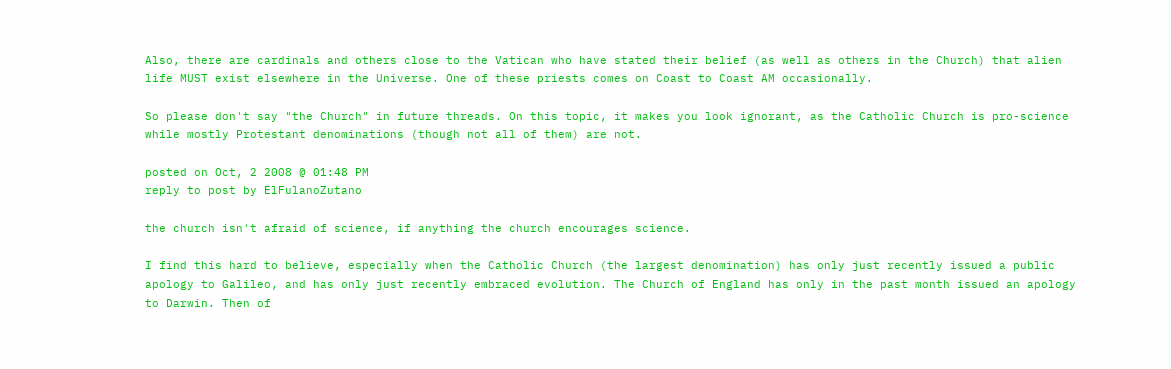Also, there are cardinals and others close to the Vatican who have stated their belief (as well as others in the Church) that alien life MUST exist elsewhere in the Universe. One of these priests comes on Coast to Coast AM occasionally.

So please don't say "the Church" in future threads. On this topic, it makes you look ignorant, as the Catholic Church is pro-science while mostly Protestant denominations (though not all of them) are not.

posted on Oct, 2 2008 @ 01:48 PM
reply to post by ElFulanoZutano

the church isn't afraid of science, if anything the church encourages science.

I find this hard to believe, especially when the Catholic Church (the largest denomination) has only just recently issued a public apology to Galileo, and has only just recently embraced evolution. The Church of England has only in the past month issued an apology to Darwin. Then of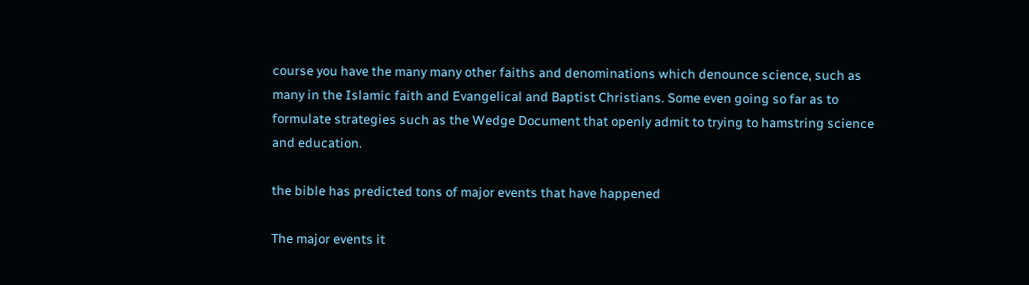course you have the many many other faiths and denominations which denounce science, such as many in the Islamic faith and Evangelical and Baptist Christians. Some even going so far as to formulate strategies such as the Wedge Document that openly admit to trying to hamstring science and education.

the bible has predicted tons of major events that have happened

The major events it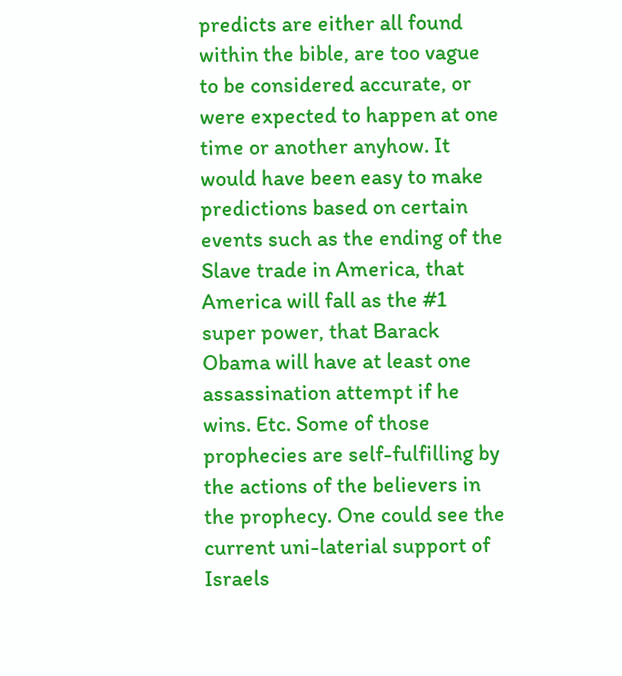predicts are either all found within the bible, are too vague to be considered accurate, or were expected to happen at one time or another anyhow. It would have been easy to make predictions based on certain events such as the ending of the Slave trade in America, that America will fall as the #1 super power, that Barack Obama will have at least one assassination attempt if he wins. Etc. Some of those prophecies are self-fulfilling by the actions of the believers in the prophecy. One could see the current uni-laterial support of Israels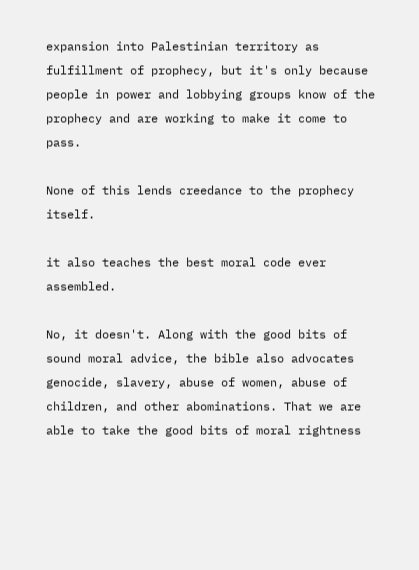expansion into Palestinian territory as fulfillment of prophecy, but it's only because people in power and lobbying groups know of the prophecy and are working to make it come to pass.

None of this lends creedance to the prophecy itself.

it also teaches the best moral code ever assembled.

No, it doesn't. Along with the good bits of sound moral advice, the bible also advocates genocide, slavery, abuse of women, abuse of children, and other abominations. That we are able to take the good bits of moral rightness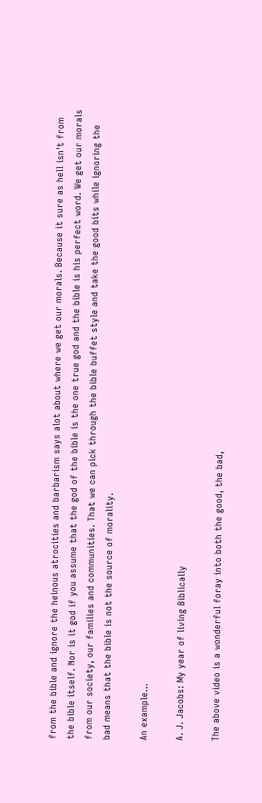from the bible and ignore the heinous atrocities and barbarism says alot about where we get our morals. Because it sure as hell isn't from the bible itself. Nor is it god if you assume that the god of the bible is the one true god and the bible is his perfect word. We get our morals from our society, our families and communities. That we can pick through the bible buffet style and take the good bits while ignoring the bad means that the bible is not the source of morality.

An example...

A. J. Jacobs: My year of living Biblically

The above video is a wonderful foray into both the good, the bad,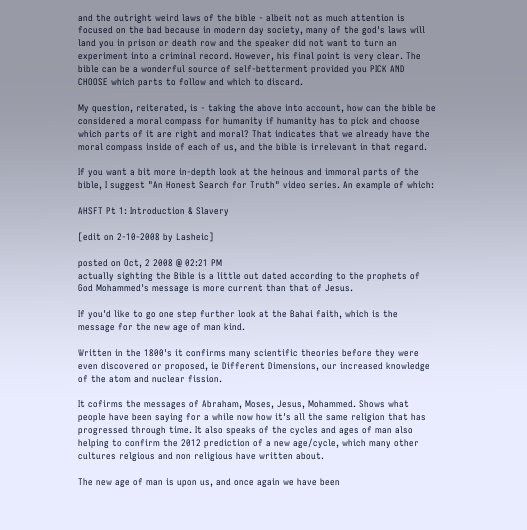and the outright weird laws of the bible - albeit not as much attention is focused on the bad because in modern day society, many of the god's laws will land you in prison or death row and the speaker did not want to turn an experiment into a criminal record. However, his final point is very clear. The bible can be a wonderful source of self-betterment provided you PICK AND CHOOSE which parts to follow and which to discard.

My question, reiterated, is - taking the above into account, how can the bible be considered a moral compass for humanity if humanity has to pick and choose which parts of it are right and moral? That indicates that we already have the moral compass inside of each of us, and the bible is irrelevant in that regard.

If you want a bit more in-depth look at the heinous and immoral parts of the bible, I suggest "An Honest Search for Truth" video series. An example of which:

AHSFT Pt 1: Introduction & Slavery

[edit on 2-10-2008 by Lasheic]

posted on Oct, 2 2008 @ 02:21 PM
actually sighting the Bible is a little out dated according to the prophets of God Mohammed's message is more current than that of Jesus.

If you'd like to go one step further look at the Bahai faith, which is the message for the new age of man kind.

Written in the 1800's it confirms many scientific theories before they were even discovered or proposed, ie Different Dimensions, our increased knowledge of the atom and nuclear fission.

It cofirms the messages of Abraham, Moses, Jesus, Mohammed. Shows what people have been saying for a while now how it's all the same religion that has progressed through time. It also speaks of the cycles and ages of man also helping to confirm the 2012 prediction of a new age/cycle, which many other cultures relgious and non religious have written about.

The new age of man is upon us, and once again we have been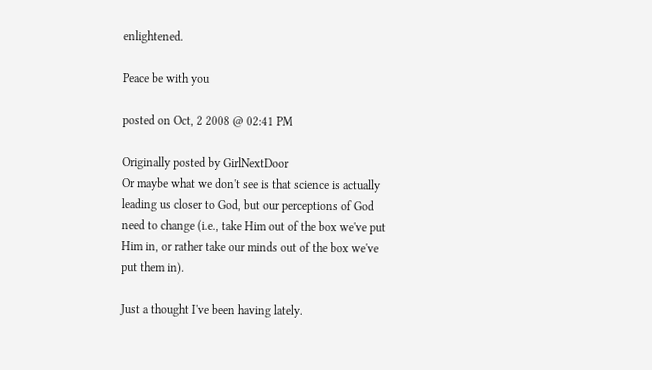enlightened.

Peace be with you

posted on Oct, 2 2008 @ 02:41 PM

Originally posted by GirlNextDoor
Or maybe what we don't see is that science is actually leading us closer to God, but our perceptions of God need to change (i.e., take Him out of the box we've put Him in, or rather take our minds out of the box we've put them in).

Just a thought I've been having lately.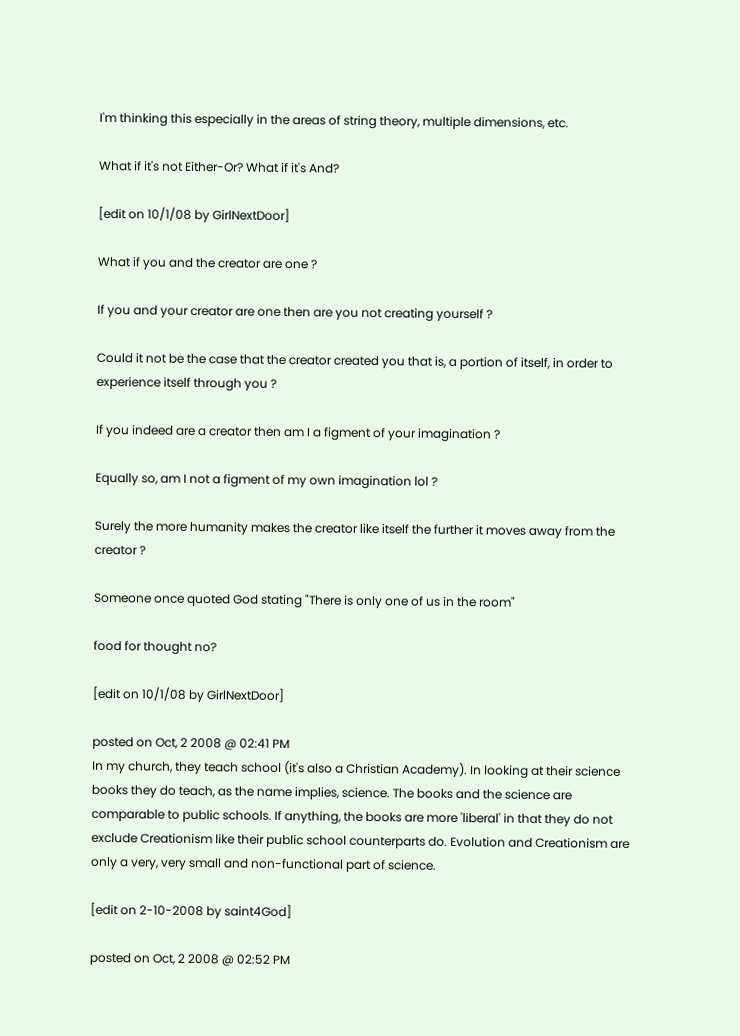I'm thinking this especially in the areas of string theory, multiple dimensions, etc.

What if it's not Either-Or? What if it's And?

[edit on 10/1/08 by GirlNextDoor]

What if you and the creator are one ?

If you and your creator are one then are you not creating yourself ?

Could it not be the case that the creator created you that is, a portion of itself, in order to experience itself through you ?

If you indeed are a creator then am I a figment of your imagination ?

Equally so, am I not a figment of my own imagination lol ?

Surely the more humanity makes the creator like itself the further it moves away from the creator ?

Someone once quoted God stating "There is only one of us in the room"

food for thought no?

[edit on 10/1/08 by GirlNextDoor]

posted on Oct, 2 2008 @ 02:41 PM
In my church, they teach school (it's also a Christian Academy). In looking at their science books they do teach, as the name implies, science. The books and the science are comparable to public schools. If anything, the books are more 'liberal' in that they do not exclude Creationism like their public school counterparts do. Evolution and Creationism are only a very, very small and non-functional part of science.

[edit on 2-10-2008 by saint4God]

posted on Oct, 2 2008 @ 02:52 PM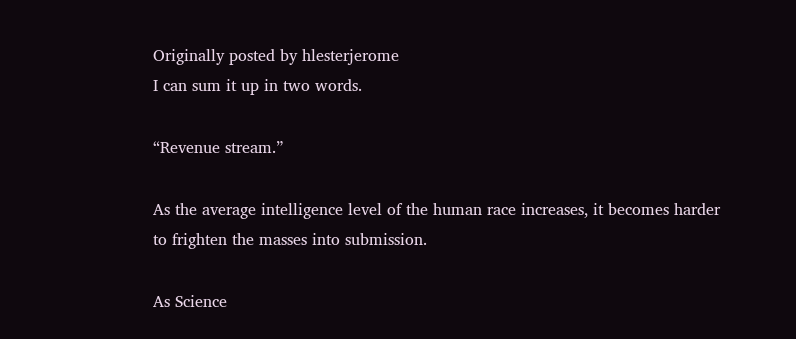Originally posted by hlesterjerome
I can sum it up in two words.

“Revenue stream.”

As the average intelligence level of the human race increases, it becomes harder to frighten the masses into submission.

As Science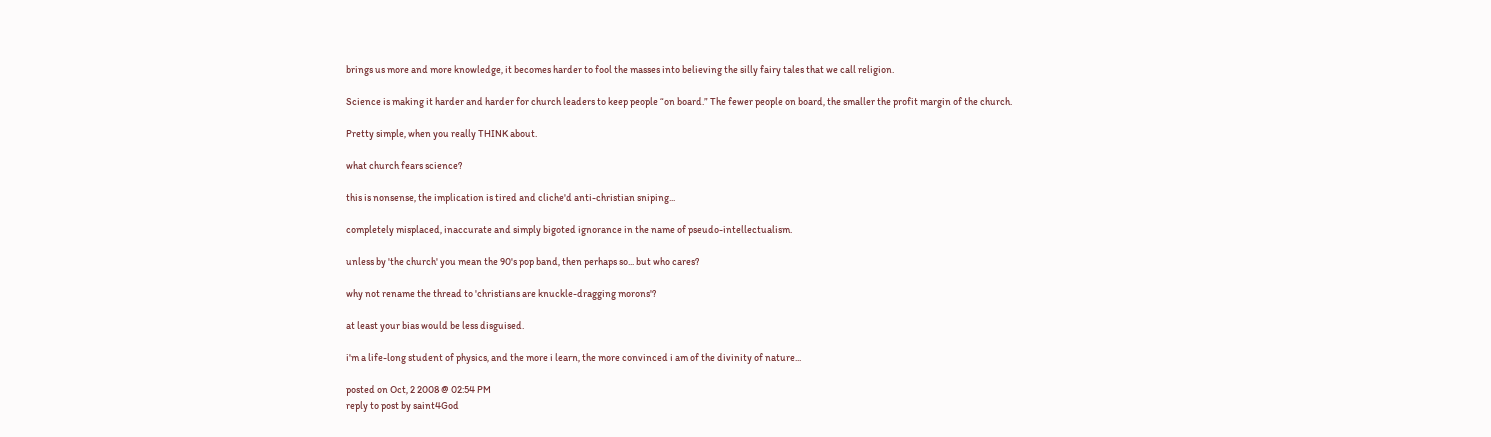brings us more and more knowledge, it becomes harder to fool the masses into believing the silly fairy tales that we call religion.

Science is making it harder and harder for church leaders to keep people “on board.” The fewer people on board, the smaller the profit margin of the church.

Pretty simple, when you really THINK about.

what church fears science?

this is nonsense, the implication is tired and cliche'd anti-christian sniping...

completely misplaced, inaccurate and simply bigoted ignorance in the name of pseudo-intellectualism.

unless by 'the church' you mean the 90's pop band, then perhaps so... but who cares?

why not rename the thread to 'christians are knuckle-dragging morons'?

at least your bias would be less disguised.

i'm a life-long student of physics, and the more i learn, the more convinced i am of the divinity of nature...

posted on Oct, 2 2008 @ 02:54 PM
reply to post by saint4God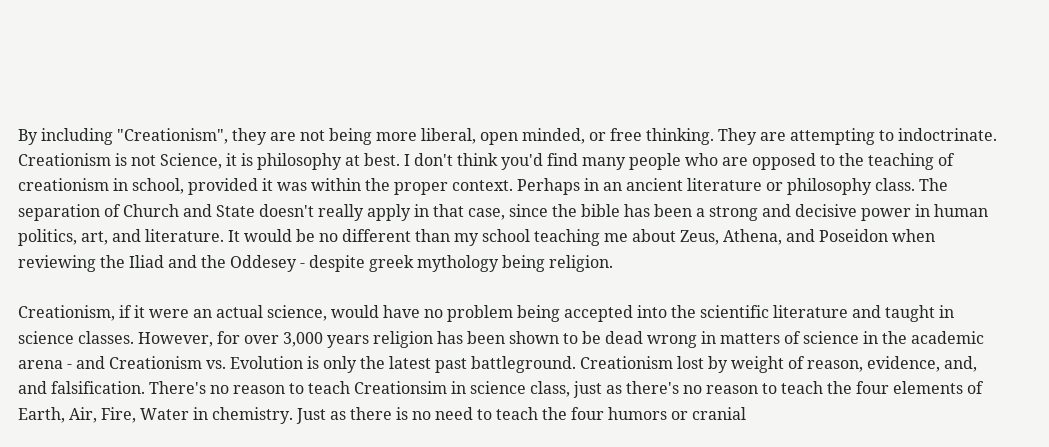By including "Creationism", they are not being more liberal, open minded, or free thinking. They are attempting to indoctrinate. Creationism is not Science, it is philosophy at best. I don't think you'd find many people who are opposed to the teaching of creationism in school, provided it was within the proper context. Perhaps in an ancient literature or philosophy class. The separation of Church and State doesn't really apply in that case, since the bible has been a strong and decisive power in human politics, art, and literature. It would be no different than my school teaching me about Zeus, Athena, and Poseidon when reviewing the Iliad and the Oddesey - despite greek mythology being religion.

Creationism, if it were an actual science, would have no problem being accepted into the scientific literature and taught in science classes. However, for over 3,000 years religion has been shown to be dead wrong in matters of science in the academic arena - and Creationism vs. Evolution is only the latest past battleground. Creationism lost by weight of reason, evidence, and, and falsification. There's no reason to teach Creationsim in science class, just as there's no reason to teach the four elements of Earth, Air, Fire, Water in chemistry. Just as there is no need to teach the four humors or cranial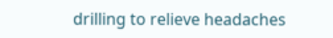drilling to relieve headaches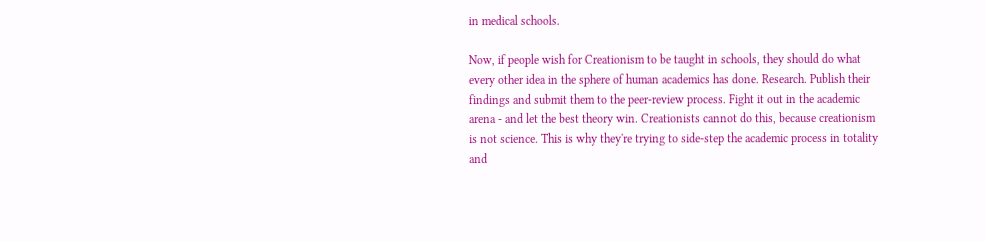in medical schools.

Now, if people wish for Creationism to be taught in schools, they should do what every other idea in the sphere of human academics has done. Research. Publish their findings and submit them to the peer-review process. Fight it out in the academic arena - and let the best theory win. Creationists cannot do this, because creationism is not science. This is why they're trying to side-step the academic process in totality and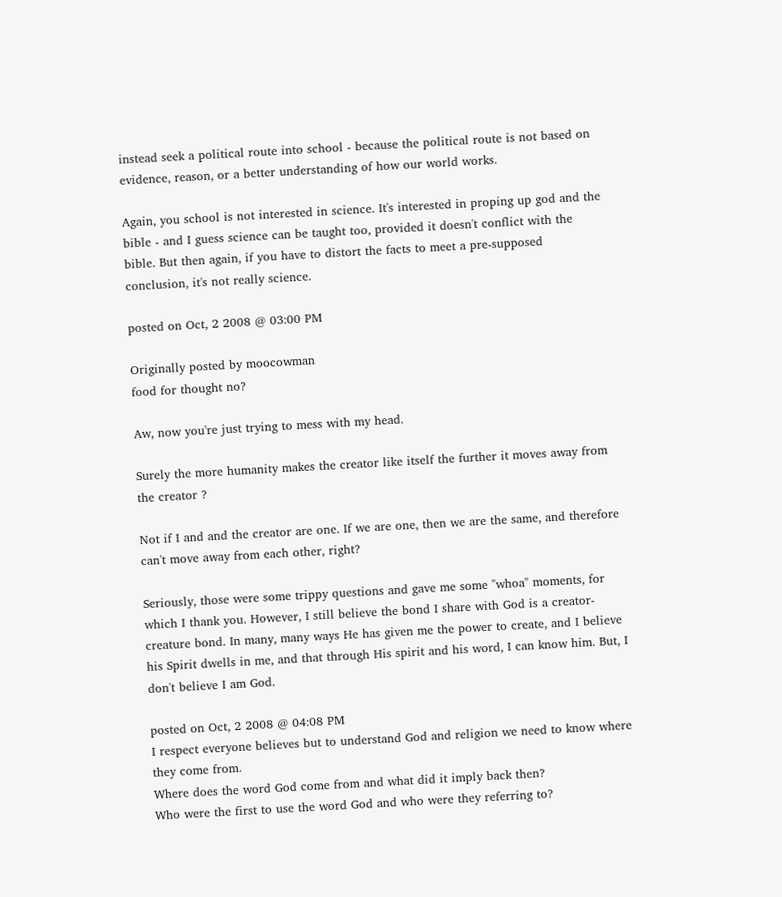instead seek a political route into school - because the political route is not based on evidence, reason, or a better understanding of how our world works.

Again, you school is not interested in science. It's interested in proping up god and the bible - and I guess science can be taught too, provided it doesn't conflict with the bible. But then again, if you have to distort the facts to meet a pre-supposed conclusion, it's not really science.

posted on Oct, 2 2008 @ 03:00 PM

Originally posted by moocowman
food for thought no?

Aw, now you're just trying to mess with my head.

Surely the more humanity makes the creator like itself the further it moves away from the creator ?

Not if I and and the creator are one. If we are one, then we are the same, and therefore can't move away from each other, right?

Seriously, those were some trippy questions and gave me some "whoa" moments, for which I thank you. However, I still believe the bond I share with God is a creator-creature bond. In many, many ways He has given me the power to create, and I believe his Spirit dwells in me, and that through His spirit and his word, I can know him. But, I don't believe I am God.

posted on Oct, 2 2008 @ 04:08 PM
I respect everyone believes but to understand God and religion we need to know where they come from.
Where does the word God come from and what did it imply back then?
Who were the first to use the word God and who were they referring to?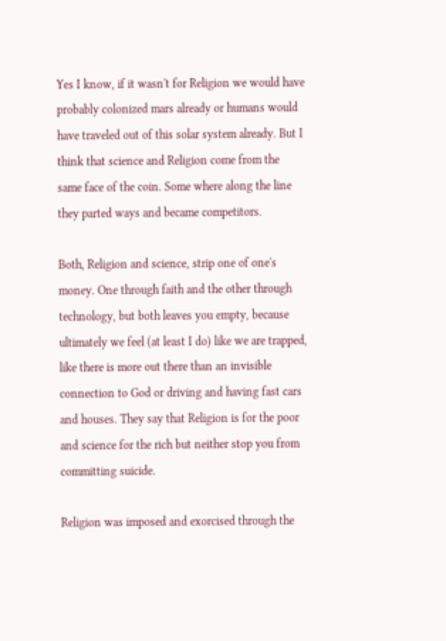Yes I know, if it wasn't for Religion we would have probably colonized mars already or humans would have traveled out of this solar system already. But I think that science and Religion come from the same face of the coin. Some where along the line they parted ways and became competitors.

Both, Religion and science, strip one of one's money. One through faith and the other through technology, but both leaves you empty, because ultimately we feel (at least I do) like we are trapped, like there is more out there than an invisible connection to God or driving and having fast cars and houses. They say that Religion is for the poor and science for the rich but neither stop you from committing suicide.

Religion was imposed and exorcised through the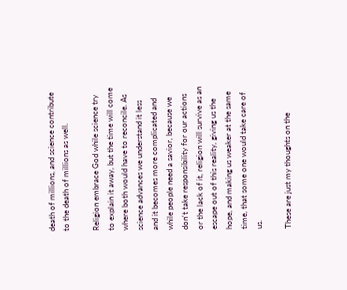death of millions, and science contribute to the death of millions as well.

Religion embrace God while science try to explain it away, but the time will come where both would have to reconcile. As science advances we understand it less and it becomes more complicated and while people need a savior, because we don't take responsibility for our actions or the lack of it, religion will survive as an escape out of this reality, giving us the hope, and making us weaker at the same time, that some one would take care of us.

These are just my thoughts on the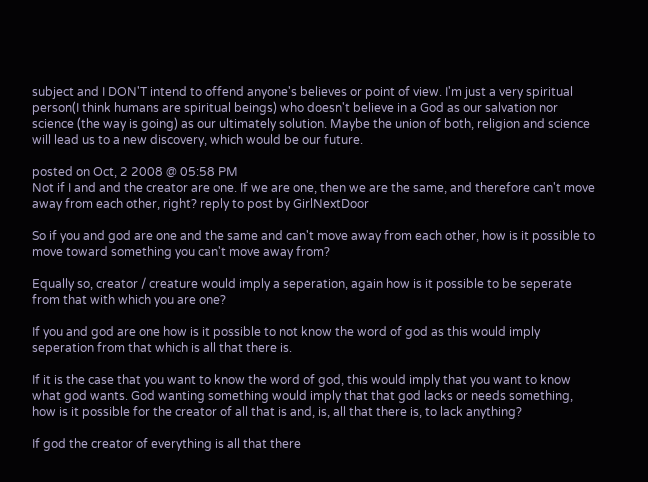subject and I DON'T intend to offend anyone's believes or point of view. I'm just a very spiritual person(I think humans are spiritual beings) who doesn't believe in a God as our salvation nor science (the way is going) as our ultimately solution. Maybe the union of both, religion and science will lead us to a new discovery, which would be our future.

posted on Oct, 2 2008 @ 05:58 PM
Not if I and and the creator are one. If we are one, then we are the same, and therefore can't move away from each other, right? reply to post by GirlNextDoor

So if you and god are one and the same and can't move away from each other, how is it possible to move toward something you can't move away from?

Equally so, creator / creature would imply a seperation, again how is it possible to be seperate from that with which you are one?

If you and god are one how is it possible to not know the word of god as this would imply seperation from that which is all that there is.

If it is the case that you want to know the word of god, this would imply that you want to know what god wants. God wanting something would imply that that god lacks or needs something, how is it possible for the creator of all that is and, is, all that there is, to lack anything?

If god the creator of everything is all that there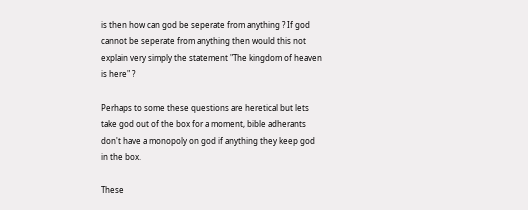is then how can god be seperate from anything ? If god cannot be seperate from anything then would this not explain very simply the statement "The kingdom of heaven is here" ?

Perhaps to some these questions are heretical but lets take god out of the box for a moment, bible adherants don't have a monopoly on god if anything they keep god in the box.

These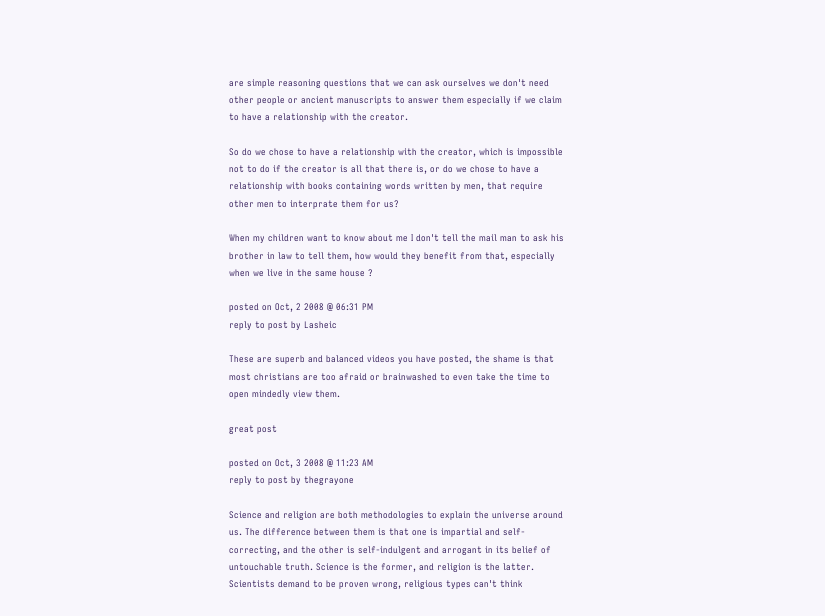are simple reasoning questions that we can ask ourselves we don't need other people or ancient manuscripts to answer them especially if we claim to have a relationship with the creator.

So do we chose to have a relationship with the creator, which is impossible not to do if the creator is all that there is, or do we chose to have a relationship with books containing words written by men, that require other men to interprate them for us?

When my children want to know about me I don't tell the mail man to ask his brother in law to tell them, how would they benefit from that, especially when we live in the same house ?

posted on Oct, 2 2008 @ 06:31 PM
reply to post by Lasheic

These are superb and balanced videos you have posted, the shame is that most christians are too afraid or brainwashed to even take the time to open mindedly view them.

great post

posted on Oct, 3 2008 @ 11:23 AM
reply to post by thegrayone

Science and religion are both methodologies to explain the universe around us. The difference between them is that one is impartial and self-correcting, and the other is self-indulgent and arrogant in its belief of untouchable truth. Science is the former, and religion is the latter. Scientists demand to be proven wrong, religious types can't think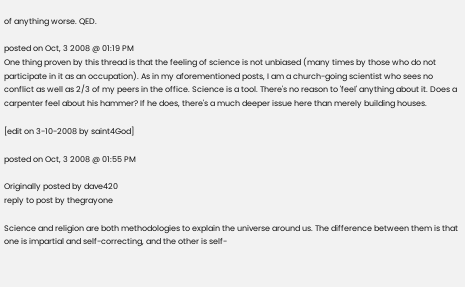of anything worse. QED.

posted on Oct, 3 2008 @ 01:19 PM
One thing proven by this thread is that the feeling of science is not unbiased (many times by those who do not participate in it as an occupation). As in my aforementioned posts, I am a church-going scientist who sees no conflict as well as 2/3 of my peers in the office. Science is a tool. There's no reason to 'feel' anything about it. Does a carpenter feel about his hammer? If he does, there's a much deeper issue here than merely building houses.

[edit on 3-10-2008 by saint4God]

posted on Oct, 3 2008 @ 01:55 PM

Originally posted by dave420
reply to post by thegrayone

Science and religion are both methodologies to explain the universe around us. The difference between them is that one is impartial and self-correcting, and the other is self-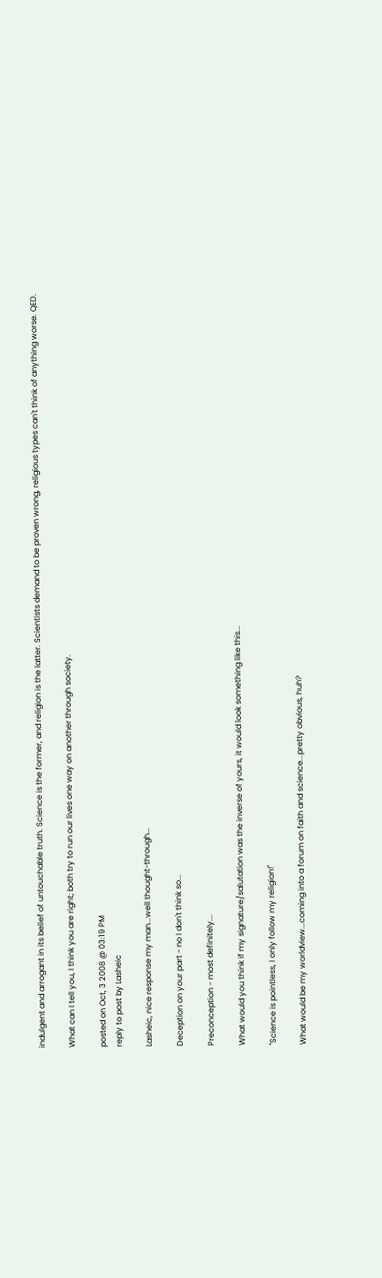indulgent and arrogant in its belief of untouchable truth. Science is the former, and religion is the latter. Scientists demand to be proven wrong, religious types can't think of anything worse. QED.

What can I tell you, I think you are right; both try to run our lives one way on another through society.

posted on Oct, 3 2008 @ 03:19 PM
reply to post by Lasheic

Lasheic, nice response my man...well thought-through...

Deception on your part - no I don't think so...

Preconception - most definitely...

What would you think if my signature/salutation was the inverse of yours, it would look something like this...

"Science is pointless, I only follow my religion!"

What would be my worldview...coming into a forum on faith and science...pretty obvious, huh?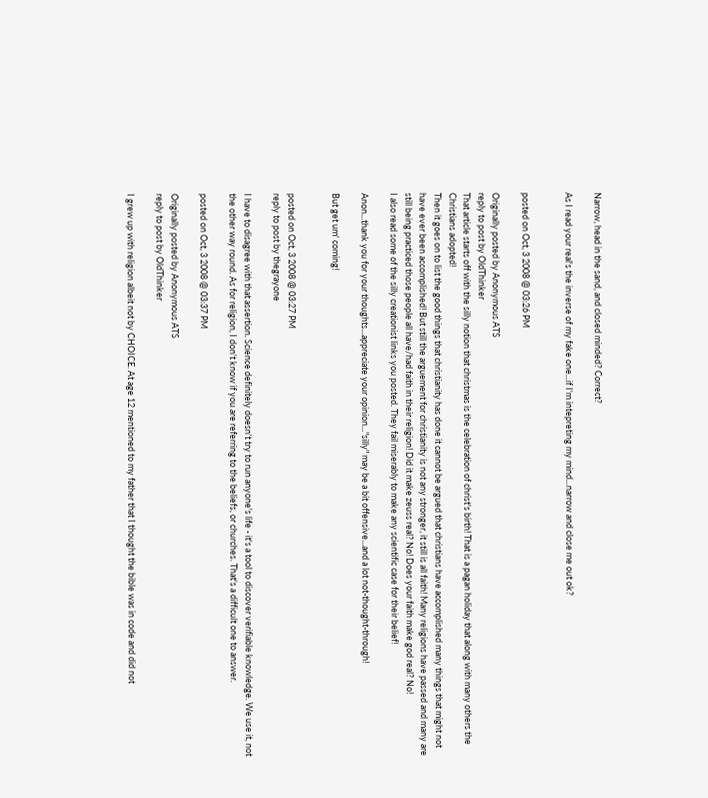Narrow, head in the sand, and closed minded? Correct?

As I read your real's the inverse of my fake one...if I'm intepreting my mind...narrow and close me out ok?


posted on Oct, 3 2008 @ 03:26 PM

Originally posted by Anonymous ATS
reply to post by OldThinker
That article starts off with the silly notion that christmas is the celebration of christ's birth! That is a pagan holiday that along with many others the Christians adopted!
Then it goes on to list the good things that christianity has done it cannot be argued that christians have accomplished many things that might not have ever been accomplished! But still the arguement for christianity is not any stronger, it still is all faith! Many religions have passed and many are still being practiced those people all have/had faith in their religion! Did it make zeuss real? No! Does your faith make god real? No!
I also read some of the silly creationist links you posted. They fail miserably to make any scientific case for their belief!

Anon...thank you for your thoughts...appreciate your opinion..."silly" may be a bit offensive...and a lot not-thought-through!

But get um' coming!


posted on Oct, 3 2008 @ 03:27 PM
reply to post by thegrayone

I have to disagree with that assertion. Science definitely doesn't try to run anyone's life - it's a tool to discover verifiable knowledge. We use it, not the other way round. As for religion, I don't know if you are referring to the beliefs, or churches. That's a difficult one to answer.

posted on Oct, 3 2008 @ 03:37 PM

Originally posted by Anonymous ATS
reply to post by OldThinker

I grew up with religion albeit not by CHOICE. At age 12 mentioned to my father that I thought the bible was in code and did not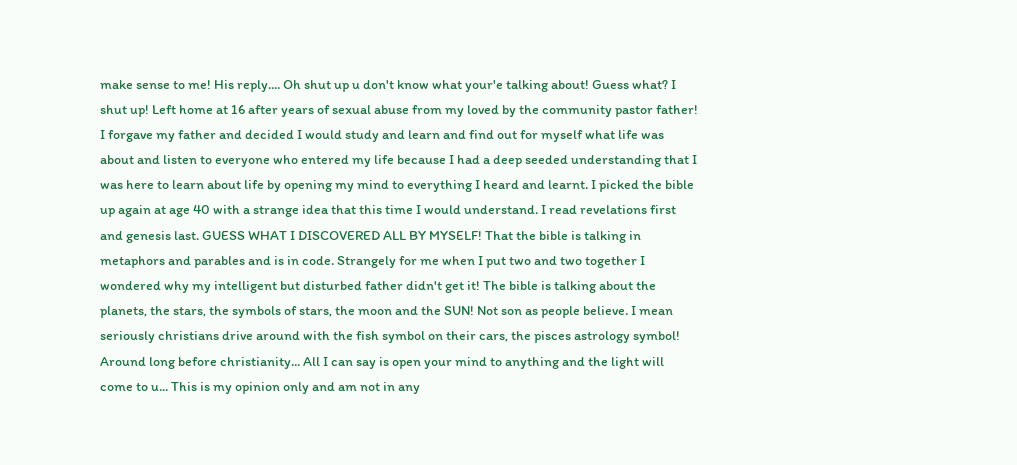make sense to me! His reply.... Oh shut up u don't know what your'e talking about! Guess what? I shut up! Left home at 16 after years of sexual abuse from my loved by the community pastor father! I forgave my father and decided I would study and learn and find out for myself what life was about and listen to everyone who entered my life because I had a deep seeded understanding that I was here to learn about life by opening my mind to everything I heard and learnt. I picked the bible up again at age 40 with a strange idea that this time I would understand. I read revelations first and genesis last. GUESS WHAT I DISCOVERED ALL BY MYSELF! That the bible is talking in metaphors and parables and is in code. Strangely for me when I put two and two together I wondered why my intelligent but disturbed father didn't get it! The bible is talking about the planets, the stars, the symbols of stars, the moon and the SUN! Not son as people believe. I mean seriously christians drive around with the fish symbol on their cars, the pisces astrology symbol! Around long before christianity... All I can say is open your mind to anything and the light will come to u... This is my opinion only and am not in any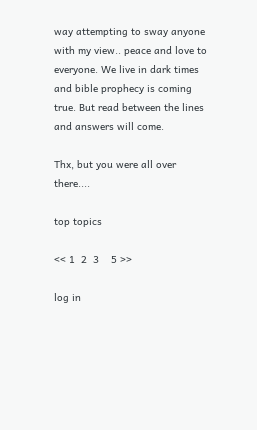way attempting to sway anyone with my view.. peace and love to everyone. We live in dark times and bible prophecy is coming true. But read between the lines and answers will come.

Thx, but you were all over there....

top topics

<< 1  2  3    5 >>

log in